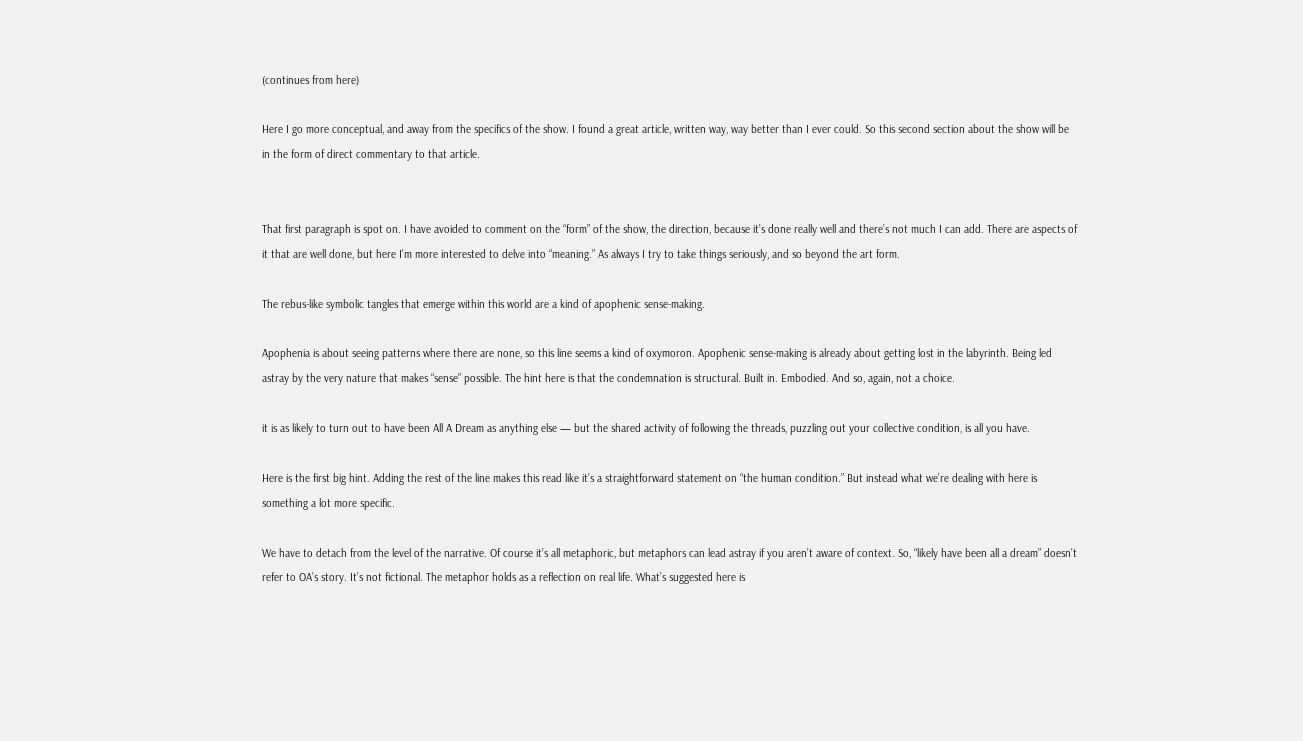(continues from here)

Here I go more conceptual, and away from the specifics of the show. I found a great article, written way, way better than I ever could. So this second section about the show will be in the form of direct commentary to that article.


That first paragraph is spot on. I have avoided to comment on the “form” of the show, the direction, because it’s done really well and there’s not much I can add. There are aspects of it that are well done, but here I’m more interested to delve into “meaning.” As always I try to take things seriously, and so beyond the art form.

The rebus-like symbolic tangles that emerge within this world are a kind of apophenic sense-making.

Apophenia is about seeing patterns where there are none, so this line seems a kind of oxymoron. Apophenic sense-making is already about getting lost in the labyrinth. Being led astray by the very nature that makes “sense” possible. The hint here is that the condemnation is structural. Built in. Embodied. And so, again, not a choice.

it is as likely to turn out to have been All A Dream as anything else — but the shared activity of following the threads, puzzling out your collective condition, is all you have.

Here is the first big hint. Adding the rest of the line makes this read like it’s a straightforward statement on “the human condition.” But instead what we’re dealing with here is something a lot more specific.

We have to detach from the level of the narrative. Of course it’s all metaphoric, but metaphors can lead astray if you aren’t aware of context. So, “likely have been all a dream” doesn’t refer to OA’s story. It’s not fictional. The metaphor holds as a reflection on real life. What’s suggested here is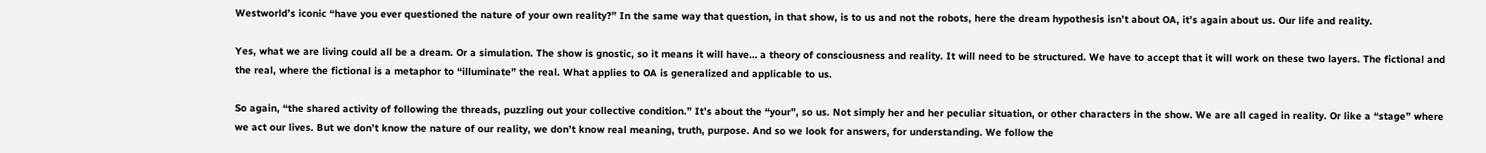Westworld’s iconic “have you ever questioned the nature of your own reality?” In the same way that question, in that show, is to us and not the robots, here the dream hypothesis isn’t about OA, it’s again about us. Our life and reality.

Yes, what we are living could all be a dream. Or a simulation. The show is gnostic, so it means it will have… a theory of consciousness and reality. It will need to be structured. We have to accept that it will work on these two layers. The fictional and the real, where the fictional is a metaphor to “illuminate” the real. What applies to OA is generalized and applicable to us.

So again, “the shared activity of following the threads, puzzling out your collective condition.” It’s about the “your”, so us. Not simply her and her peculiar situation, or other characters in the show. We are all caged in reality. Or like a “stage” where we act our lives. But we don’t know the nature of our reality, we don’t know real meaning, truth, purpose. And so we look for answers, for understanding. We follow the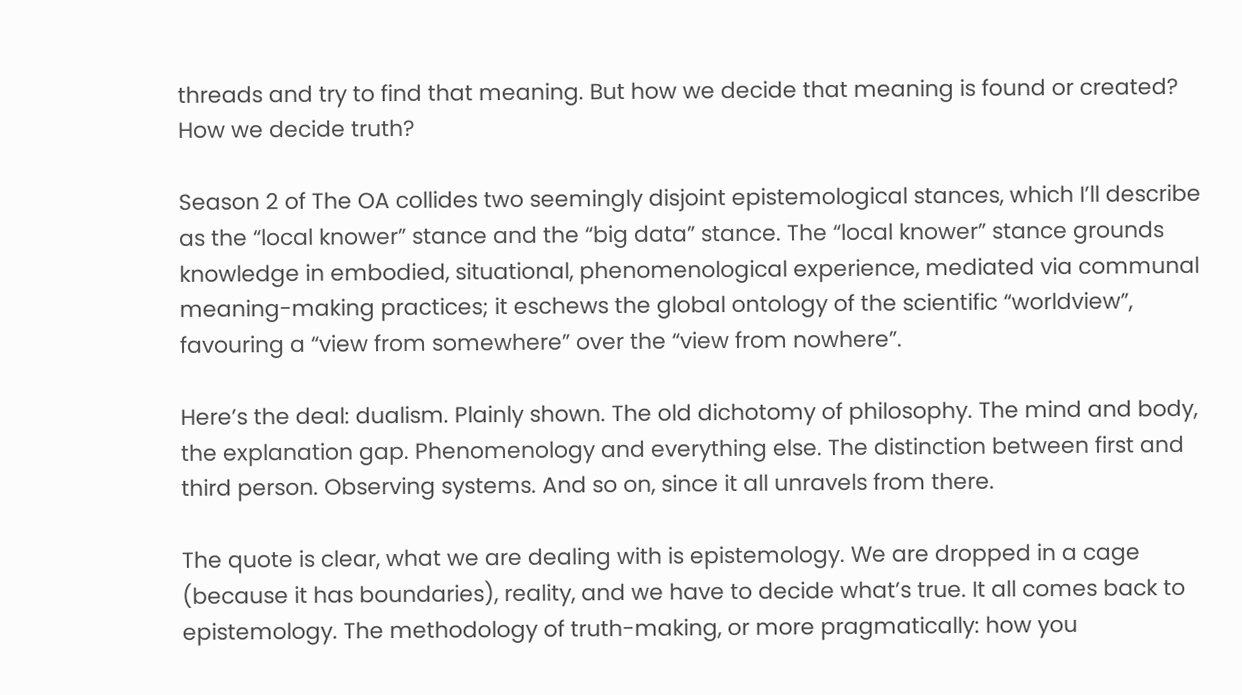threads and try to find that meaning. But how we decide that meaning is found or created? How we decide truth?

Season 2 of The OA collides two seemingly disjoint epistemological stances, which I’ll describe as the “local knower” stance and the “big data” stance. The “local knower” stance grounds knowledge in embodied, situational, phenomenological experience, mediated via communal meaning-making practices; it eschews the global ontology of the scientific “worldview”, favouring a “view from somewhere” over the “view from nowhere”.

Here’s the deal: dualism. Plainly shown. The old dichotomy of philosophy. The mind and body, the explanation gap. Phenomenology and everything else. The distinction between first and third person. Observing systems. And so on, since it all unravels from there.

The quote is clear, what we are dealing with is epistemology. We are dropped in a cage (because it has boundaries), reality, and we have to decide what’s true. It all comes back to epistemology. The methodology of truth-making, or more pragmatically: how you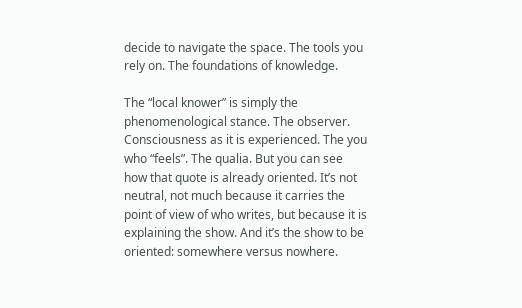decide to navigate the space. The tools you rely on. The foundations of knowledge.

The “local knower” is simply the phenomenological stance. The observer. Consciousness as it is experienced. The you who “feels”. The qualia. But you can see how that quote is already oriented. It’s not neutral, not much because it carries the point of view of who writes, but because it is explaining the show. And it’s the show to be oriented: somewhere versus nowhere.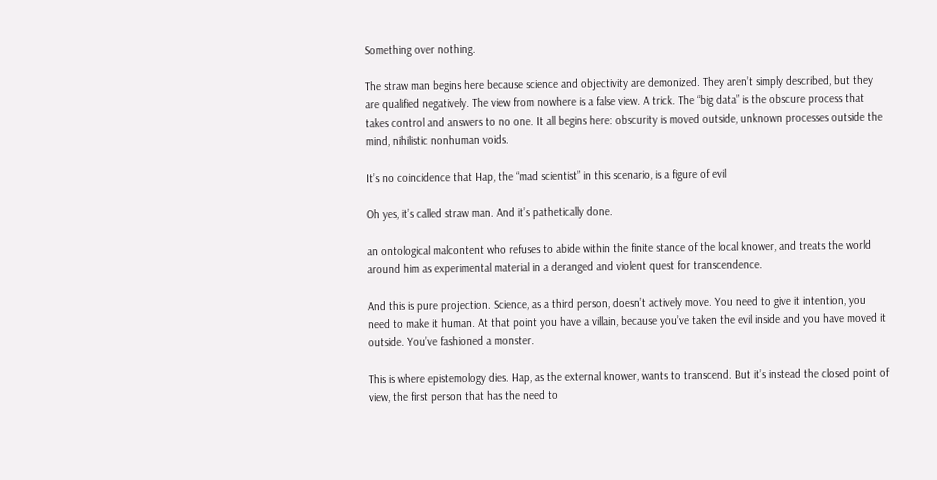Something over nothing.

The straw man begins here because science and objectivity are demonized. They aren’t simply described, but they are qualified negatively. The view from nowhere is a false view. A trick. The “big data” is the obscure process that takes control and answers to no one. It all begins here: obscurity is moved outside, unknown processes outside the mind, nihilistic nonhuman voids.

It’s no coincidence that Hap, the “mad scientist” in this scenario, is a figure of evil

Oh yes, it’s called straw man. And it’s pathetically done.

an ontological malcontent who refuses to abide within the finite stance of the local knower, and treats the world around him as experimental material in a deranged and violent quest for transcendence.

And this is pure projection. Science, as a third person, doesn’t actively move. You need to give it intention, you need to make it human. At that point you have a villain, because you’ve taken the evil inside and you have moved it outside. You’ve fashioned a monster.

This is where epistemology dies. Hap, as the external knower, wants to transcend. But it’s instead the closed point of view, the first person that has the need to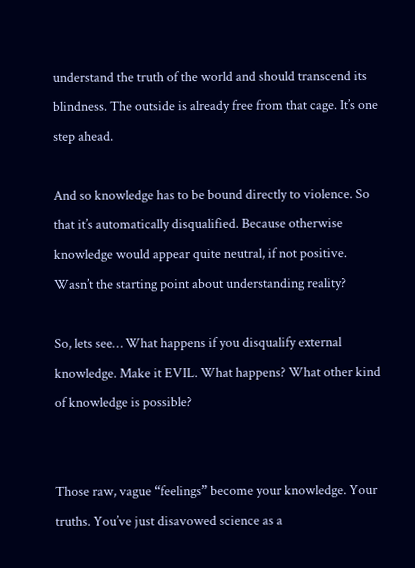understand the truth of the world and should transcend its blindness. The outside is already free from that cage. It’s one step ahead.

And so knowledge has to be bound directly to violence. So that it’s automatically disqualified. Because otherwise knowledge would appear quite neutral, if not positive. Wasn’t the starting point about understanding reality?

So, lets see… What happens if you disqualify external knowledge. Make it EVIL. What happens? What other kind of knowledge is possible?


Those raw, vague “feelings” become your knowledge. Your truths. You’ve just disavowed science as a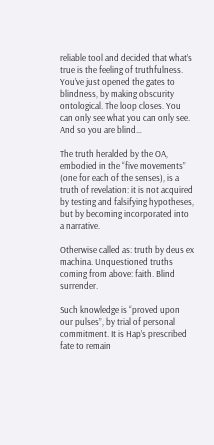reliable tool and decided that what’s true is the feeling of truthfulness. You’ve just opened the gates to blindness, by making obscurity ontological. The loop closes. You can only see what you can only see. And so you are blind…

The truth heralded by the OA, embodied in the “five movements” (one for each of the senses), is a truth of revelation: it is not acquired by testing and falsifying hypotheses, but by becoming incorporated into a narrative.

Otherwise called as: truth by deus ex machina. Unquestioned truths coming from above: faith. Blind surrender.

Such knowledge is “proved upon our pulses”, by trial of personal commitment. It is Hap’s prescribed fate to remain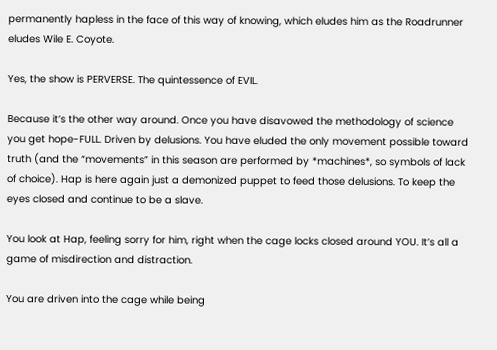permanently hapless in the face of this way of knowing, which eludes him as the Roadrunner eludes Wile E. Coyote.

Yes, the show is PERVERSE. The quintessence of EVIL.

Because it’s the other way around. Once you have disavowed the methodology of science you get hope-FULL. Driven by delusions. You have eluded the only movement possible toward truth (and the “movements” in this season are performed by *machines*, so symbols of lack of choice). Hap is here again just a demonized puppet to feed those delusions. To keep the eyes closed and continue to be a slave.

You look at Hap, feeling sorry for him, right when the cage locks closed around YOU. It’s all a game of misdirection and distraction.

You are driven into the cage while being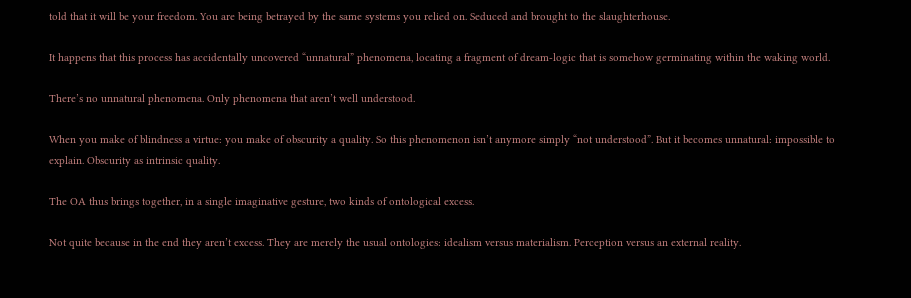told that it will be your freedom. You are being betrayed by the same systems you relied on. Seduced and brought to the slaughterhouse.

It happens that this process has accidentally uncovered “unnatural” phenomena, locating a fragment of dream-logic that is somehow germinating within the waking world.

There’s no unnatural phenomena. Only phenomena that aren’t well understood.

When you make of blindness a virtue: you make of obscurity a quality. So this phenomenon isn’t anymore simply “not understood”. But it becomes unnatural: impossible to explain. Obscurity as intrinsic quality.

The OA thus brings together, in a single imaginative gesture, two kinds of ontological excess.

Not quite because in the end they aren’t excess. They are merely the usual ontologies: idealism versus materialism. Perception versus an external reality.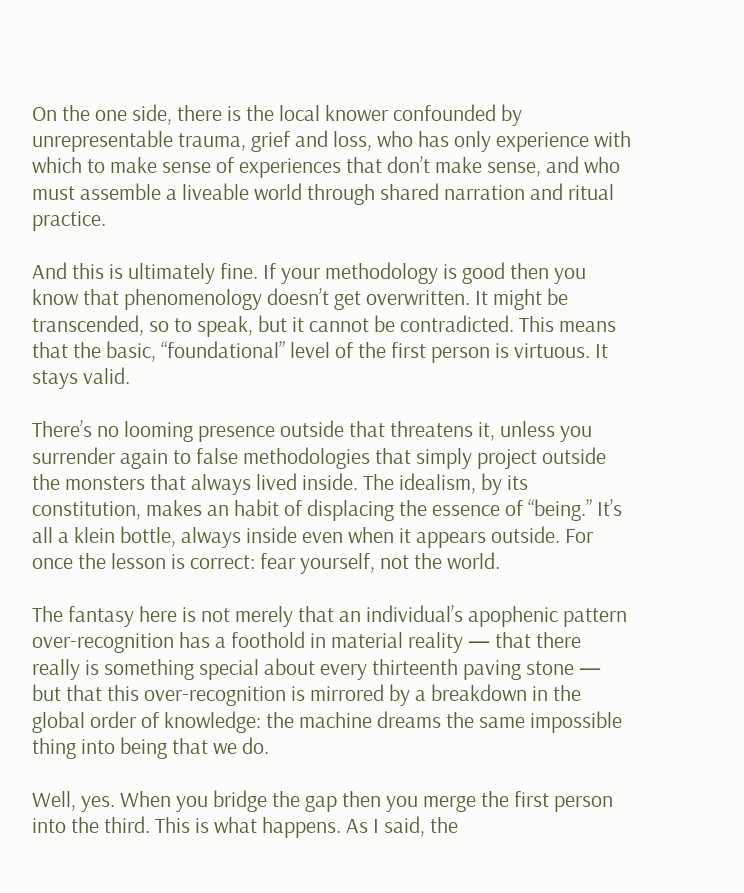On the one side, there is the local knower confounded by unrepresentable trauma, grief and loss, who has only experience with which to make sense of experiences that don’t make sense, and who must assemble a liveable world through shared narration and ritual practice.

And this is ultimately fine. If your methodology is good then you know that phenomenology doesn’t get overwritten. It might be transcended, so to speak, but it cannot be contradicted. This means that the basic, “foundational” level of the first person is virtuous. It stays valid.

There’s no looming presence outside that threatens it, unless you surrender again to false methodologies that simply project outside the monsters that always lived inside. The idealism, by its constitution, makes an habit of displacing the essence of “being.” It’s all a klein bottle, always inside even when it appears outside. For once the lesson is correct: fear yourself, not the world.

The fantasy here is not merely that an individual’s apophenic pattern over-recognition has a foothold in material reality — that there really is something special about every thirteenth paving stone — but that this over-recognition is mirrored by a breakdown in the global order of knowledge: the machine dreams the same impossible thing into being that we do.

Well, yes. When you bridge the gap then you merge the first person into the third. This is what happens. As I said, the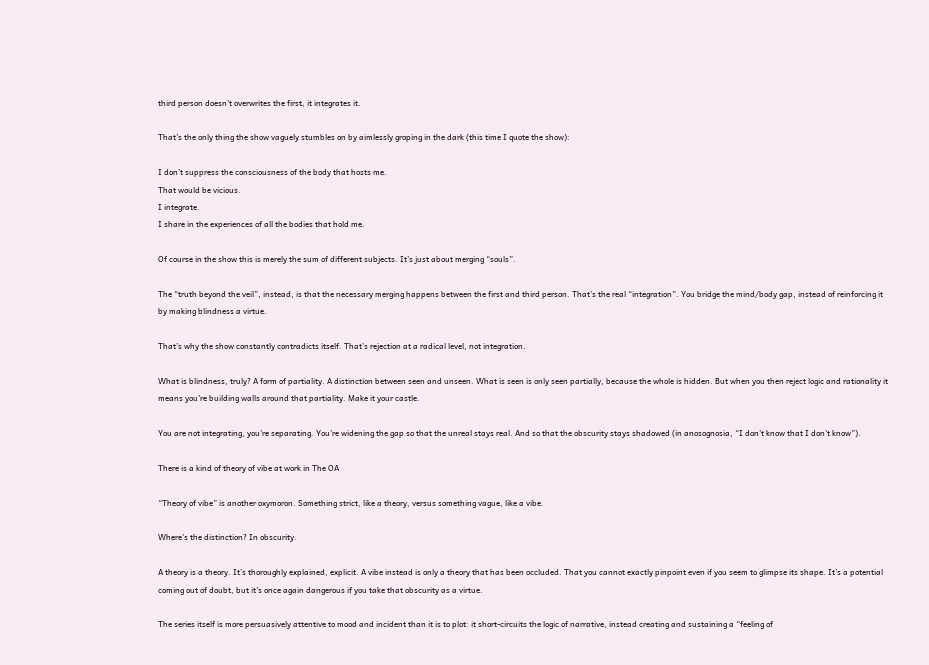third person doesn’t overwrites the first, it integrates it.

That’s the only thing the show vaguely stumbles on by aimlessly groping in the dark (this time I quote the show):

I don’t suppress the consciousness of the body that hosts me.
That would be vicious.
I integrate.
I share in the experiences of all the bodies that hold me.

Of course in the show this is merely the sum of different subjects. It’s just about merging “souls”.

The “truth beyond the veil”, instead, is that the necessary merging happens between the first and third person. That’s the real “integration”. You bridge the mind/body gap, instead of reinforcing it by making blindness a virtue.

That’s why the show constantly contradicts itself. That’s rejection at a radical level, not integration.

What is blindness, truly? A form of partiality. A distinction between seen and unseen. What is seen is only seen partially, because the whole is hidden. But when you then reject logic and rationality it means you’re building walls around that partiality. Make it your castle.

You are not integrating, you’re separating. You’re widening the gap so that the unreal stays real. And so that the obscurity stays shadowed (in anosognosia, “I don’t know that I don’t know”).

There is a kind of theory of vibe at work in The OA

“Theory of vibe” is another oxymoron. Something strict, like a theory, versus something vague, like a vibe.

Where’s the distinction? In obscurity.

A theory is a theory. It’s thoroughly explained, explicit. A vibe instead is only a theory that has been occluded. That you cannot exactly pinpoint even if you seem to glimpse its shape. It’s a potential coming out of doubt, but it’s once again dangerous if you take that obscurity as a virtue.

The series itself is more persuasively attentive to mood and incident than it is to plot: it short-circuits the logic of narrative, instead creating and sustaining a “feeling of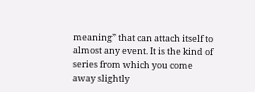meaning” that can attach itself to almost any event. It is the kind of series from which you come away slightly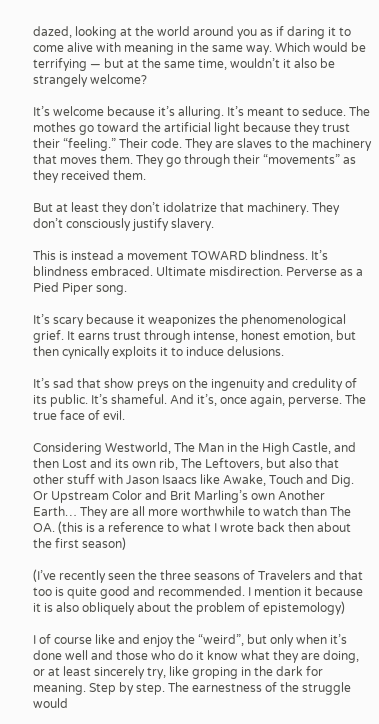dazed, looking at the world around you as if daring it to come alive with meaning in the same way. Which would be terrifying — but at the same time, wouldn’t it also be strangely welcome?

It’s welcome because it’s alluring. It’s meant to seduce. The mothes go toward the artificial light because they trust their “feeling.” Their code. They are slaves to the machinery that moves them. They go through their “movements” as they received them.

But at least they don’t idolatrize that machinery. They don’t consciously justify slavery.

This is instead a movement TOWARD blindness. It’s blindness embraced. Ultimate misdirection. Perverse as a Pied Piper song.

It’s scary because it weaponizes the phenomenological grief. It earns trust through intense, honest emotion, but then cynically exploits it to induce delusions.

It’s sad that show preys on the ingenuity and credulity of its public. It’s shameful. And it’s, once again, perverse. The true face of evil.

Considering Westworld, The Man in the High Castle, and then Lost and its own rib, The Leftovers, but also that other stuff with Jason Isaacs like Awake, Touch and Dig. Or Upstream Color and Brit Marling’s own Another Earth… They are all more worthwhile to watch than The OA. (this is a reference to what I wrote back then about the first season)

(I’ve recently seen the three seasons of Travelers and that too is quite good and recommended. I mention it because it is also obliquely about the problem of epistemology)

I of course like and enjoy the “weird”, but only when it’s done well and those who do it know what they are doing, or at least sincerely try, like groping in the dark for meaning. Step by step. The earnestness of the struggle would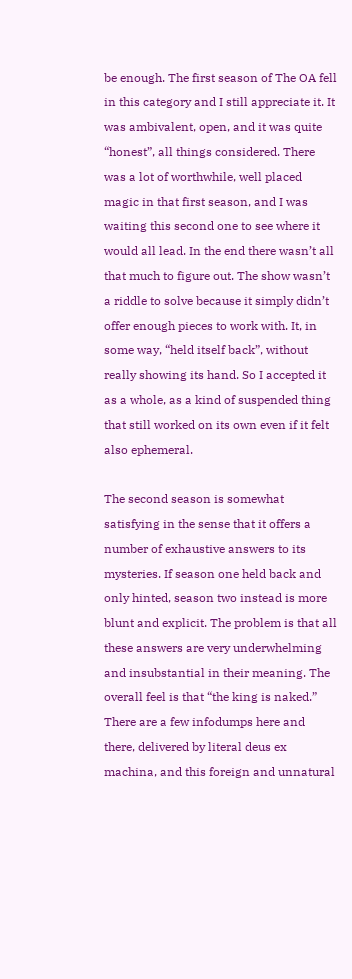be enough. The first season of The OA fell in this category and I still appreciate it. It was ambivalent, open, and it was quite “honest”, all things considered. There was a lot of worthwhile, well placed magic in that first season, and I was waiting this second one to see where it would all lead. In the end there wasn’t all that much to figure out. The show wasn’t a riddle to solve because it simply didn’t offer enough pieces to work with. It, in some way, “held itself back”, without really showing its hand. So I accepted it as a whole, as a kind of suspended thing that still worked on its own even if it felt also ephemeral.

The second season is somewhat satisfying in the sense that it offers a number of exhaustive answers to its mysteries. If season one held back and only hinted, season two instead is more blunt and explicit. The problem is that all these answers are very underwhelming and insubstantial in their meaning. The overall feel is that “the king is naked.” There are a few infodumps here and there, delivered by literal deus ex machina, and this foreign and unnatural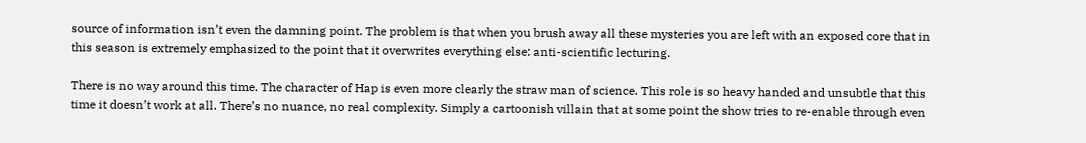source of information isn’t even the damning point. The problem is that when you brush away all these mysteries you are left with an exposed core that in this season is extremely emphasized to the point that it overwrites everything else: anti-scientific lecturing.

There is no way around this time. The character of Hap is even more clearly the straw man of science. This role is so heavy handed and unsubtle that this time it doesn’t work at all. There’s no nuance, no real complexity. Simply a cartoonish villain that at some point the show tries to re-enable through even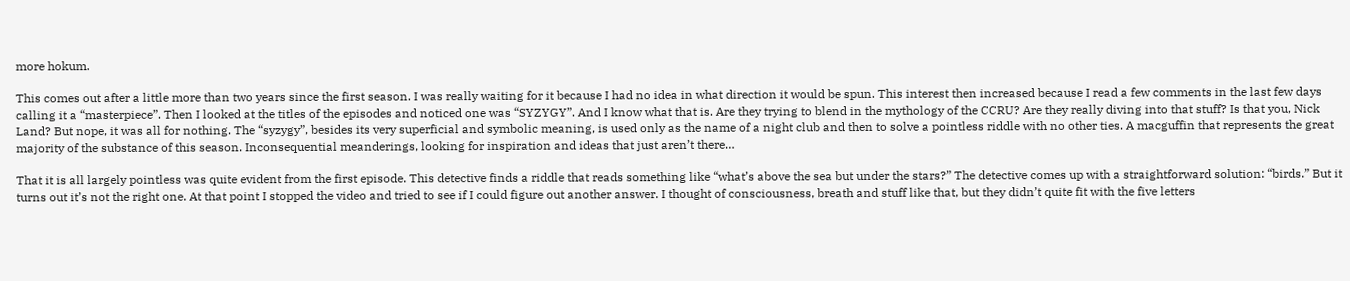more hokum.

This comes out after a little more than two years since the first season. I was really waiting for it because I had no idea in what direction it would be spun. This interest then increased because I read a few comments in the last few days calling it a “masterpiece”. Then I looked at the titles of the episodes and noticed one was “SYZYGY”. And I know what that is. Are they trying to blend in the mythology of the CCRU? Are they really diving into that stuff? Is that you, Nick Land? But nope, it was all for nothing. The “syzygy”, besides its very superficial and symbolic meaning, is used only as the name of a night club and then to solve a pointless riddle with no other ties. A macguffin that represents the great majority of the substance of this season. Inconsequential meanderings, looking for inspiration and ideas that just aren’t there…

That it is all largely pointless was quite evident from the first episode. This detective finds a riddle that reads something like “what’s above the sea but under the stars?” The detective comes up with a straightforward solution: “birds.” But it turns out it’s not the right one. At that point I stopped the video and tried to see if I could figure out another answer. I thought of consciousness, breath and stuff like that, but they didn’t quite fit with the five letters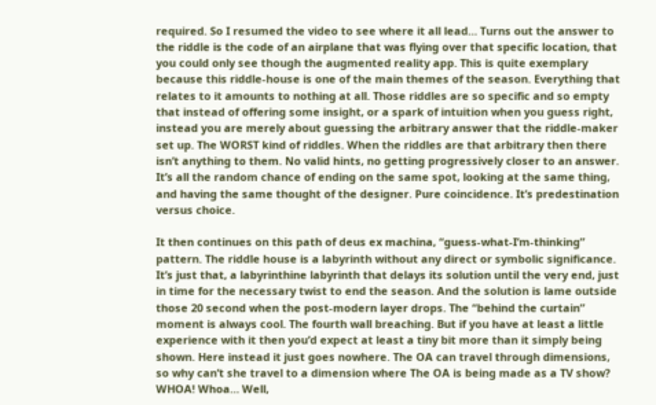required. So I resumed the video to see where it all lead… Turns out the answer to the riddle is the code of an airplane that was flying over that specific location, that you could only see though the augmented reality app. This is quite exemplary because this riddle-house is one of the main themes of the season. Everything that relates to it amounts to nothing at all. Those riddles are so specific and so empty that instead of offering some insight, or a spark of intuition when you guess right, instead you are merely about guessing the arbitrary answer that the riddle-maker set up. The WORST kind of riddles. When the riddles are that arbitrary then there isn’t anything to them. No valid hints, no getting progressively closer to an answer. It’s all the random chance of ending on the same spot, looking at the same thing, and having the same thought of the designer. Pure coincidence. It’s predestination versus choice.

It then continues on this path of deus ex machina, “guess-what-I’m-thinking” pattern. The riddle house is a labyrinth without any direct or symbolic significance. It’s just that, a labyrinthine labyrinth that delays its solution until the very end, just in time for the necessary twist to end the season. And the solution is lame outside those 20 second when the post-modern layer drops. The “behind the curtain” moment is always cool. The fourth wall breaching. But if you have at least a little experience with it then you’d expect at least a tiny bit more than it simply being shown. Here instead it just goes nowhere. The OA can travel through dimensions, so why can’t she travel to a dimension where The OA is being made as a TV show? WHOA! Whoa… Well,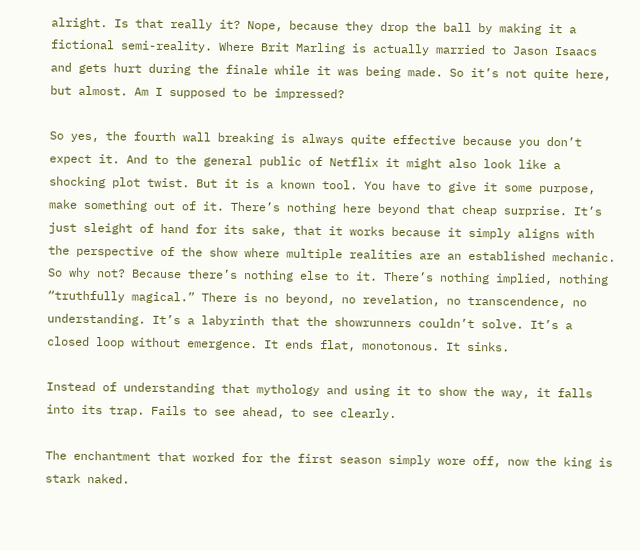alright. Is that really it? Nope, because they drop the ball by making it a fictional semi-reality. Where Brit Marling is actually married to Jason Isaacs and gets hurt during the finale while it was being made. So it’s not quite here, but almost. Am I supposed to be impressed?

So yes, the fourth wall breaking is always quite effective because you don’t expect it. And to the general public of Netflix it might also look like a shocking plot twist. But it is a known tool. You have to give it some purpose, make something out of it. There’s nothing here beyond that cheap surprise. It’s just sleight of hand for its sake, that it works because it simply aligns with the perspective of the show where multiple realities are an established mechanic. So why not? Because there’s nothing else to it. There’s nothing implied, nothing “truthfully magical.” There is no beyond, no revelation, no transcendence, no understanding. It’s a labyrinth that the showrunners couldn’t solve. It’s a closed loop without emergence. It ends flat, monotonous. It sinks.

Instead of understanding that mythology and using it to show the way, it falls into its trap. Fails to see ahead, to see clearly.

The enchantment that worked for the first season simply wore off, now the king is stark naked.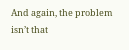And again, the problem isn’t that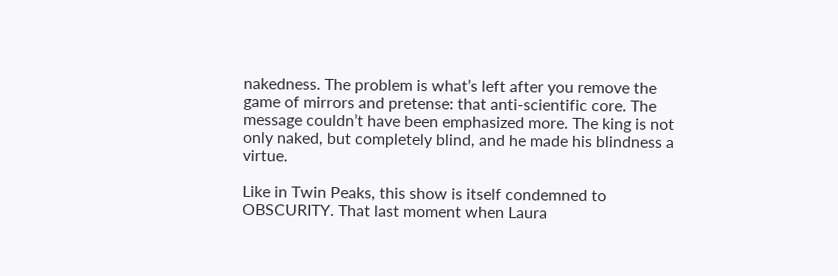nakedness. The problem is what’s left after you remove the game of mirrors and pretense: that anti-scientific core. The message couldn’t have been emphasized more. The king is not only naked, but completely blind, and he made his blindness a virtue.

Like in Twin Peaks, this show is itself condemned to OBSCURITY. That last moment when Laura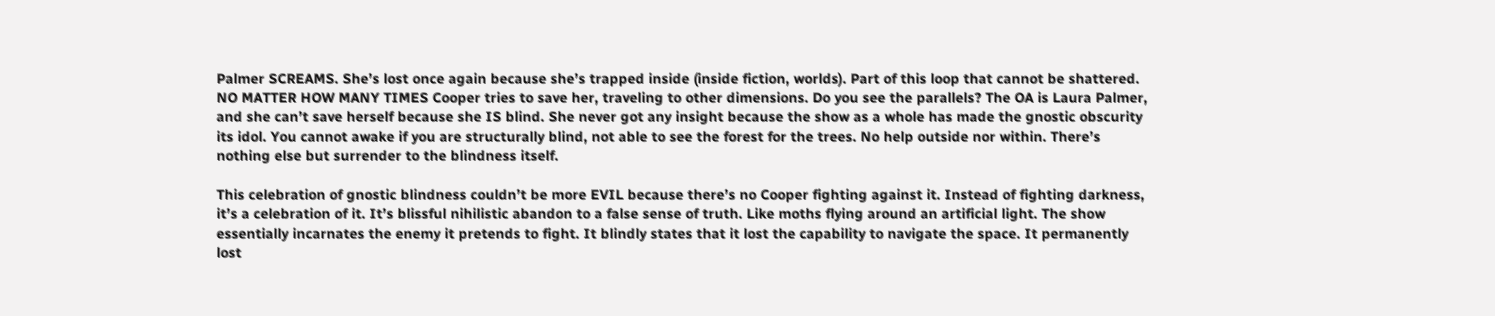Palmer SCREAMS. She’s lost once again because she’s trapped inside (inside fiction, worlds). Part of this loop that cannot be shattered. NO MATTER HOW MANY TIMES Cooper tries to save her, traveling to other dimensions. Do you see the parallels? The OA is Laura Palmer, and she can’t save herself because she IS blind. She never got any insight because the show as a whole has made the gnostic obscurity its idol. You cannot awake if you are structurally blind, not able to see the forest for the trees. No help outside nor within. There’s nothing else but surrender to the blindness itself.

This celebration of gnostic blindness couldn’t be more EVIL because there’s no Cooper fighting against it. Instead of fighting darkness, it’s a celebration of it. It’s blissful nihilistic abandon to a false sense of truth. Like moths flying around an artificial light. The show essentially incarnates the enemy it pretends to fight. It blindly states that it lost the capability to navigate the space. It permanently lost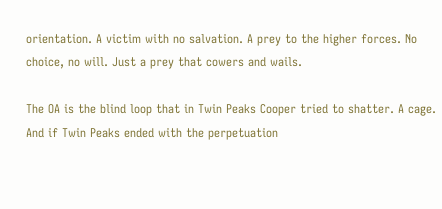orientation. A victim with no salvation. A prey to the higher forces. No choice, no will. Just a prey that cowers and wails.

The OA is the blind loop that in Twin Peaks Cooper tried to shatter. A cage. And if Twin Peaks ended with the perpetuation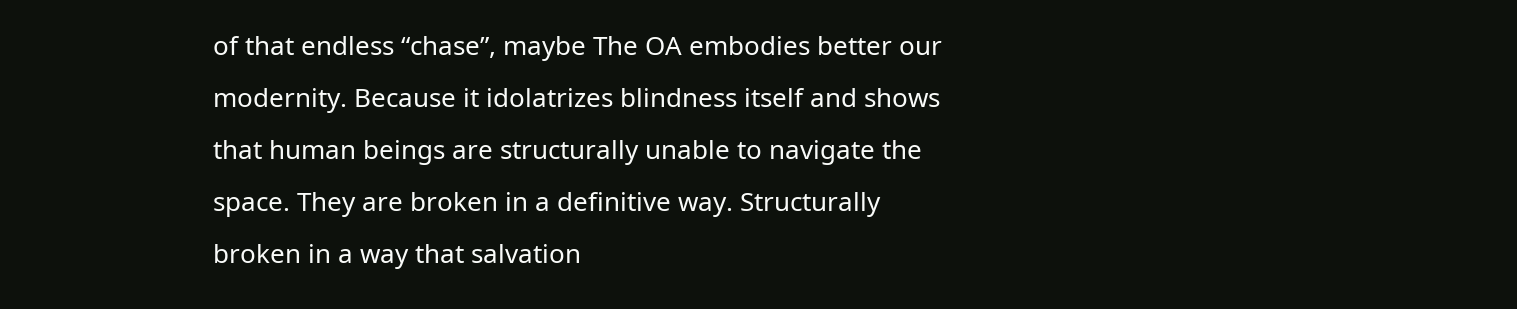of that endless “chase”, maybe The OA embodies better our modernity. Because it idolatrizes blindness itself and shows that human beings are structurally unable to navigate the space. They are broken in a definitive way. Structurally broken in a way that salvation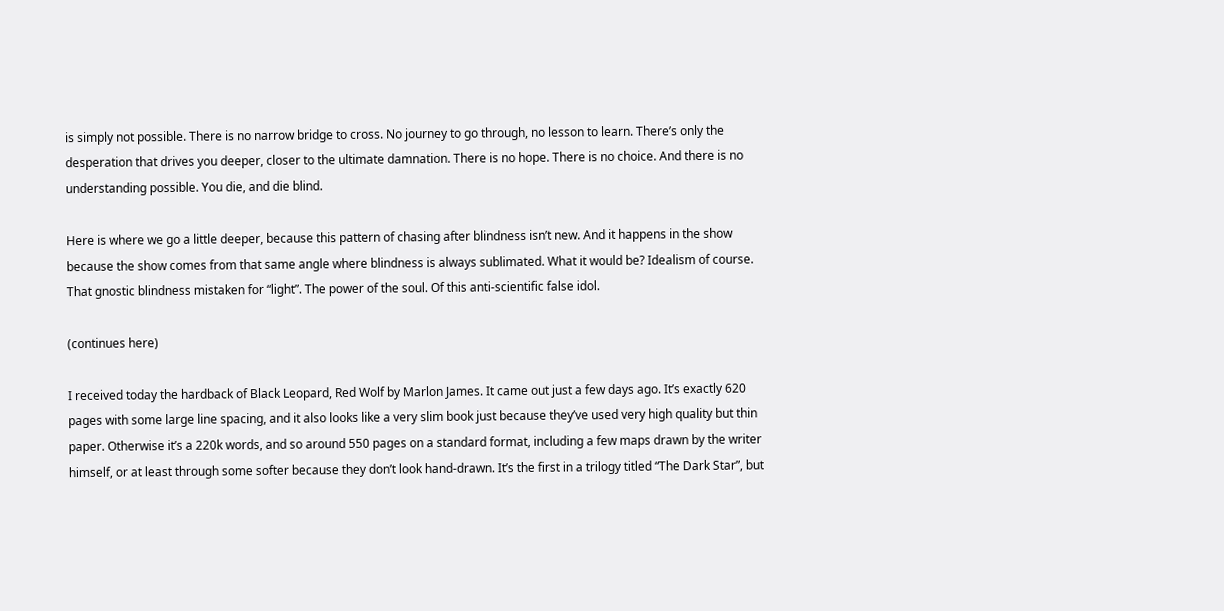is simply not possible. There is no narrow bridge to cross. No journey to go through, no lesson to learn. There’s only the desperation that drives you deeper, closer to the ultimate damnation. There is no hope. There is no choice. And there is no understanding possible. You die, and die blind.

Here is where we go a little deeper, because this pattern of chasing after blindness isn’t new. And it happens in the show because the show comes from that same angle where blindness is always sublimated. What it would be? Idealism of course. That gnostic blindness mistaken for “light”. The power of the soul. Of this anti-scientific false idol.

(continues here)

I received today the hardback of Black Leopard, Red Wolf by Marlon James. It came out just a few days ago. It’s exactly 620 pages with some large line spacing, and it also looks like a very slim book just because they’ve used very high quality but thin paper. Otherwise it’s a 220k words, and so around 550 pages on a standard format, including a few maps drawn by the writer himself, or at least through some softer because they don’t look hand-drawn. It’s the first in a trilogy titled “The Dark Star”, but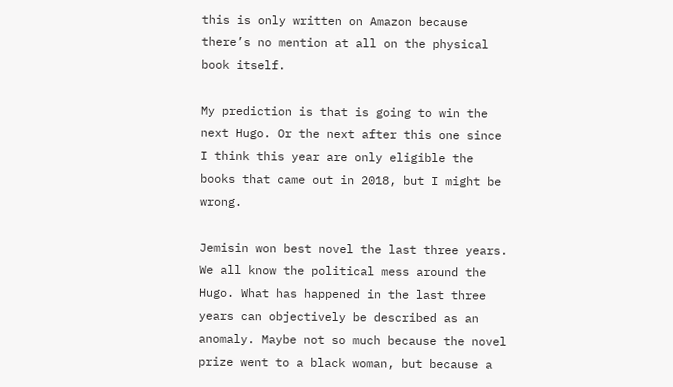this is only written on Amazon because there’s no mention at all on the physical book itself.

My prediction is that is going to win the next Hugo. Or the next after this one since I think this year are only eligible the books that came out in 2018, but I might be wrong.

Jemisin won best novel the last three years. We all know the political mess around the Hugo. What has happened in the last three years can objectively be described as an anomaly. Maybe not so much because the novel prize went to a black woman, but because a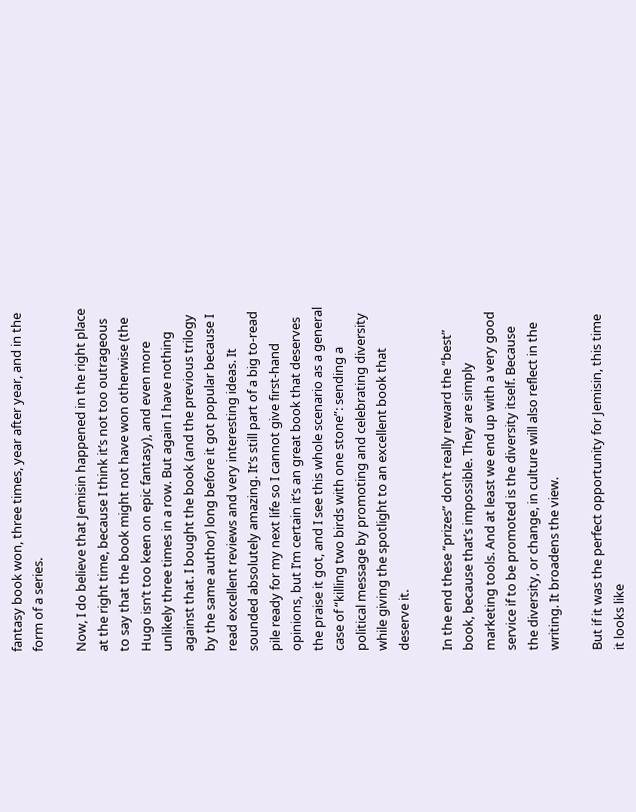fantasy book won, three times, year after year, and in the form of a series.

Now, I do believe that Jemisin happened in the right place at the right time, because I think it’s not too outrageous to say that the book might not have won otherwise (the Hugo isn’t too keen on epic fantasy), and even more unlikely three times in a row. But again I have nothing against that. I bought the book (and the previous trilogy by the same author) long before it got popular because I read excellent reviews and very interesting ideas. It sounded absolutely amazing. It’s still part of a big to-read pile ready for my next life so I cannot give first-hand opinions, but I’m certain it’s an great book that deserves the praise it got, and I see this whole scenario as a general case of “killing two birds with one stone”: sending a political message by promoting and celebrating diversity while giving the spotlight to an excellent book that deserve it.

In the end these “prizes” don’t really reward the “best” book, because that’s impossible. They are simply marketing tools. And at least we end up with a very good service if to be promoted is the diversity itself. Because the diversity, or change, in culture will also reflect in the writing. It broadens the view.

But if it was the perfect opportunity for Jemisin, this time it looks like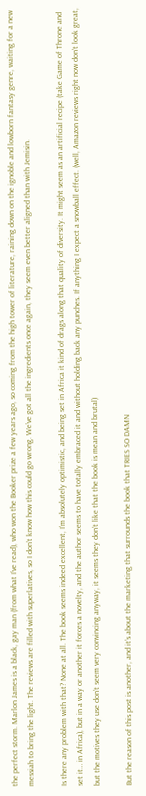the perfect storm. Marlon James is a black, gay man (from what I’ve read), who won the Booker prize a few years ago, so coming from the high tower of literature, raining down on the ignoble and lowborn fantasy genre, waiting for a new messiah to bring the light. The reviews are filled with superlatives, so I don’t know how this could go wrong. We’ve got all the ingredients once again, they seem even better aligned than with Jemisin.

Is there any problem with that? None at all. The book seems indeed excellent, I’m absolutely optimistic, and being set in Africa it kind of drags along that quality of diversity. It might seem as an artificial recipe (take Game of Throne and set it… in Africa), but in a way or another it forces a novelty, and the author seems to have totally embraced it and without holding back any punches. If anything I expect a snowball effect. (well, Amazon reviews right now don’t look great, but the motives they use don’t seem very convincing anyway, it seems they don’t like that the book is mean and brutal)

But the reason of this post is another, and it’s about the marketing that surrounds the book that TRIES SO DAMN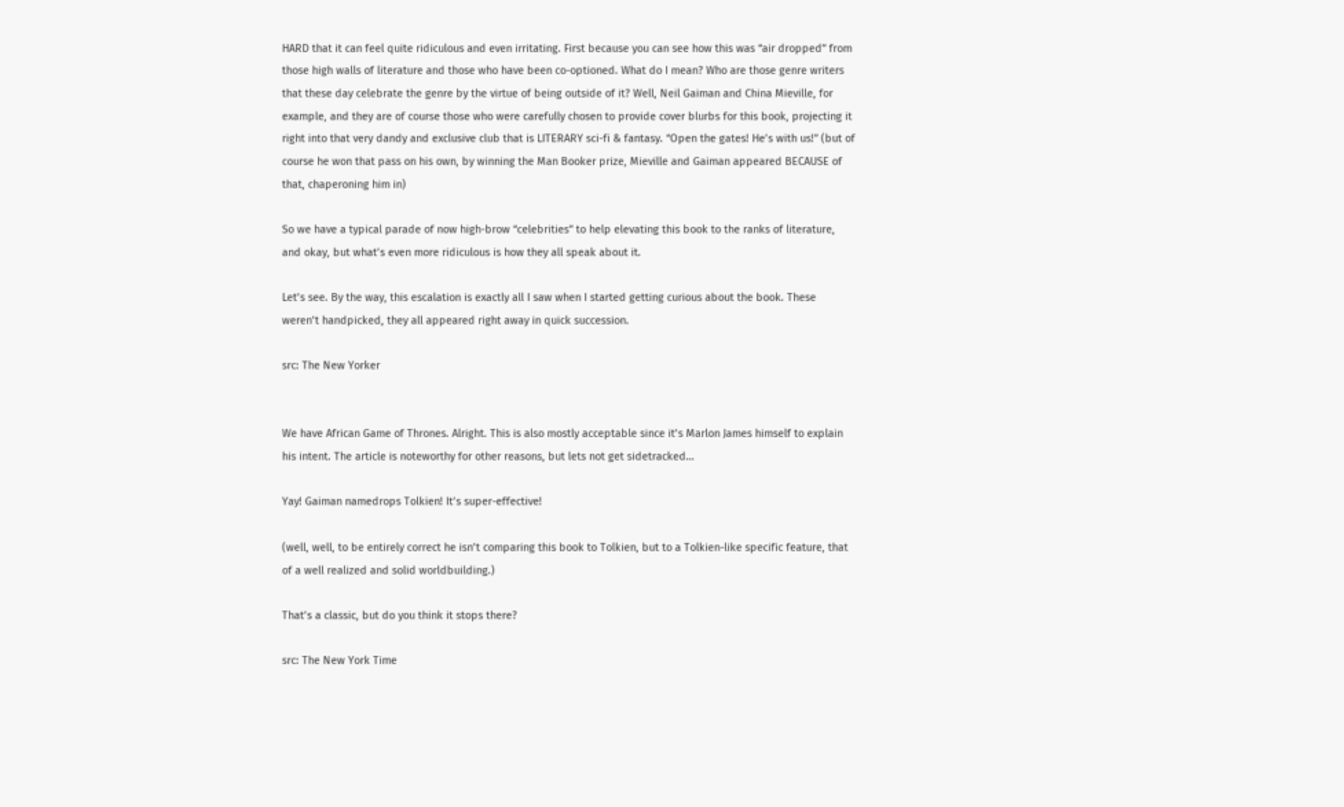HARD that it can feel quite ridiculous and even irritating. First because you can see how this was “air dropped” from those high walls of literature and those who have been co-optioned. What do I mean? Who are those genre writers that these day celebrate the genre by the virtue of being outside of it? Well, Neil Gaiman and China Mieville, for example, and they are of course those who were carefully chosen to provide cover blurbs for this book, projecting it right into that very dandy and exclusive club that is LITERARY sci-fi & fantasy. “Open the gates! He’s with us!” (but of course he won that pass on his own, by winning the Man Booker prize, Mieville and Gaiman appeared BECAUSE of that, chaperoning him in)

So we have a typical parade of now high-brow “celebrities” to help elevating this book to the ranks of literature, and okay, but what’s even more ridiculous is how they all speak about it.

Let’s see. By the way, this escalation is exactly all I saw when I started getting curious about the book. These weren’t handpicked, they all appeared right away in quick succession.

src: The New Yorker


We have African Game of Thrones. Alright. This is also mostly acceptable since it’s Marlon James himself to explain his intent. The article is noteworthy for other reasons, but lets not get sidetracked…

Yay! Gaiman namedrops Tolkien! It’s super-effective!

(well, well, to be entirely correct he isn’t comparing this book to Tolkien, but to a Tolkien-like specific feature, that of a well realized and solid worldbuilding.)

That’s a classic, but do you think it stops there?

src: The New York Time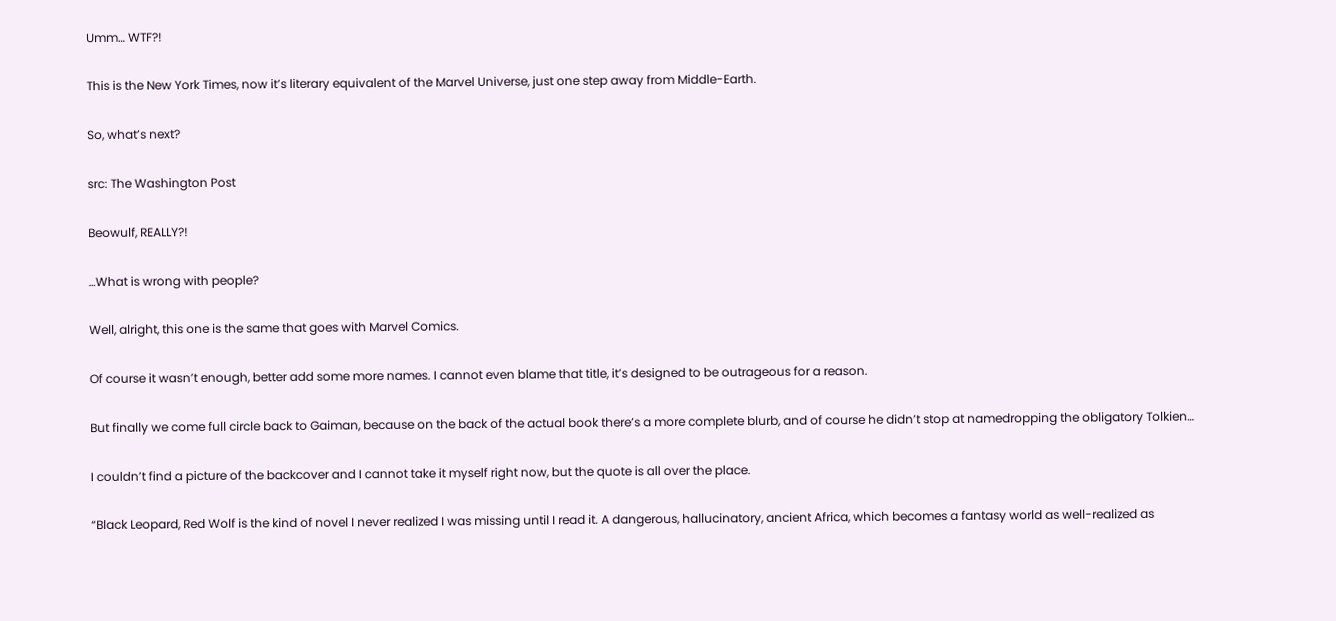Umm… WTF?!

This is the New York Times, now it’s literary equivalent of the Marvel Universe, just one step away from Middle-Earth.

So, what’s next?

src: The Washington Post

Beowulf, REALLY?!

…What is wrong with people?

Well, alright, this one is the same that goes with Marvel Comics.

Of course it wasn’t enough, better add some more names. I cannot even blame that title, it’s designed to be outrageous for a reason.

But finally we come full circle back to Gaiman, because on the back of the actual book there’s a more complete blurb, and of course he didn’t stop at namedropping the obligatory Tolkien…

I couldn’t find a picture of the backcover and I cannot take it myself right now, but the quote is all over the place.

“Black Leopard, Red Wolf is the kind of novel I never realized I was missing until I read it. A dangerous, hallucinatory, ancient Africa, which becomes a fantasy world as well-realized as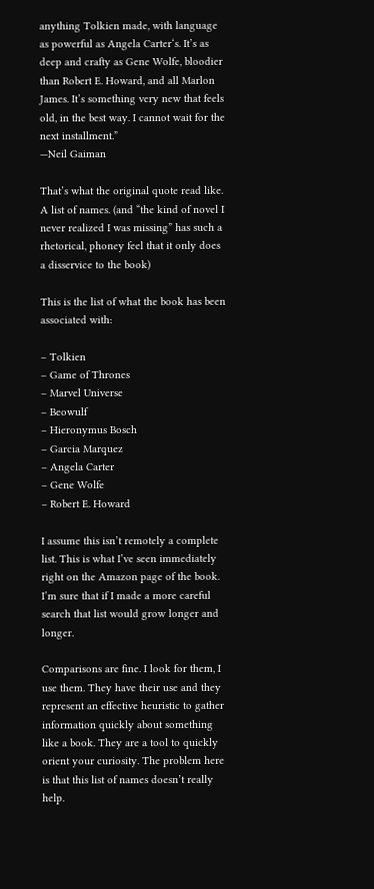anything Tolkien made, with language as powerful as Angela Carter‘s. It’s as deep and crafty as Gene Wolfe, bloodier than Robert E. Howard, and all Marlon James. It’s something very new that feels old, in the best way. I cannot wait for the next installment.”
—Neil Gaiman

That’s what the original quote read like. A list of names. (and “the kind of novel I never realized I was missing” has such a rhetorical, phoney feel that it only does a disservice to the book)

This is the list of what the book has been associated with:

– Tolkien
– Game of Thrones
– Marvel Universe
– Beowulf
– Hieronymus Bosch
– Garcia Marquez
– Angela Carter
– Gene Wolfe
– Robert E. Howard

I assume this isn’t remotely a complete list. This is what I’ve seen immediately right on the Amazon page of the book. I’m sure that if I made a more careful search that list would grow longer and longer.

Comparisons are fine. I look for them, I use them. They have their use and they represent an effective heuristic to gather information quickly about something like a book. They are a tool to quickly orient your curiosity. The problem here is that this list of names doesn’t really help.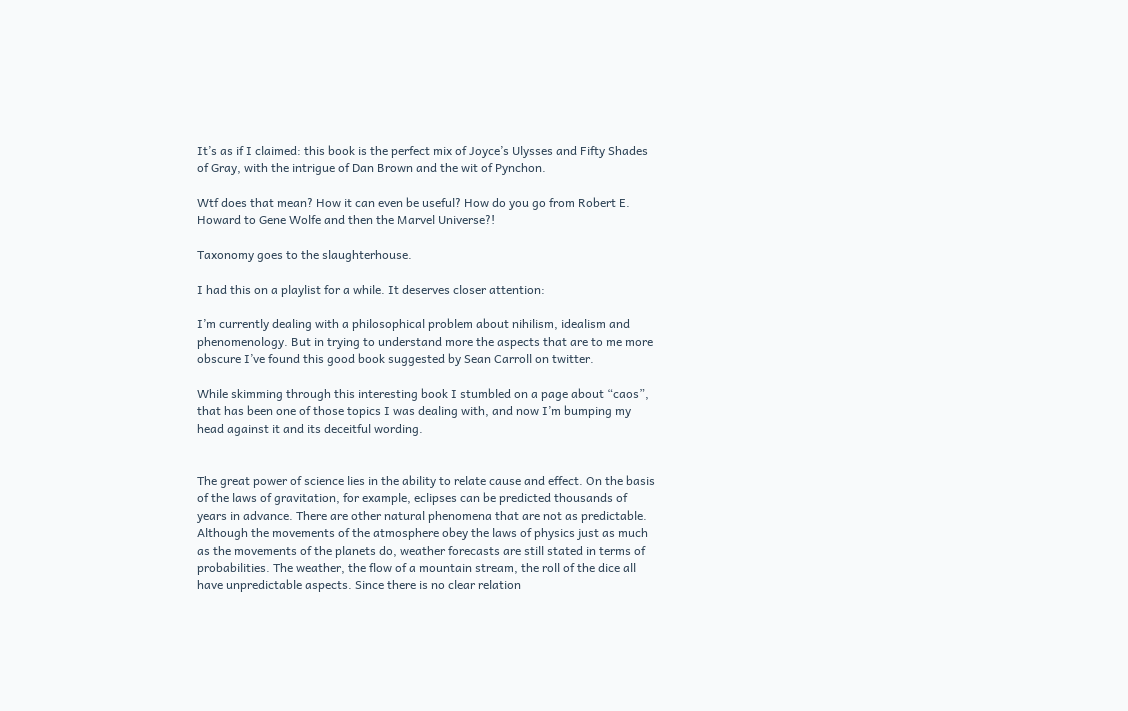It’s as if I claimed: this book is the perfect mix of Joyce’s Ulysses and Fifty Shades of Gray, with the intrigue of Dan Brown and the wit of Pynchon.

Wtf does that mean? How it can even be useful? How do you go from Robert E. Howard to Gene Wolfe and then the Marvel Universe?!

Taxonomy goes to the slaughterhouse.

I had this on a playlist for a while. It deserves closer attention:

I’m currently dealing with a philosophical problem about nihilism, idealism and phenomenology. But in trying to understand more the aspects that are to me more obscure I’ve found this good book suggested by Sean Carroll on twitter.

While skimming through this interesting book I stumbled on a page about “caos”, that has been one of those topics I was dealing with, and now I’m bumping my head against it and its deceitful wording.


The great power of science lies in the ability to relate cause and effect. On the basis of the laws of gravitation, for example, eclipses can be predicted thousands of years in advance. There are other natural phenomena that are not as predictable. Although the movements of the atmosphere obey the laws of physics just as much as the movements of the planets do, weather forecasts are still stated in terms of probabilities. The weather, the flow of a mountain stream, the roll of the dice all have unpredictable aspects. Since there is no clear relation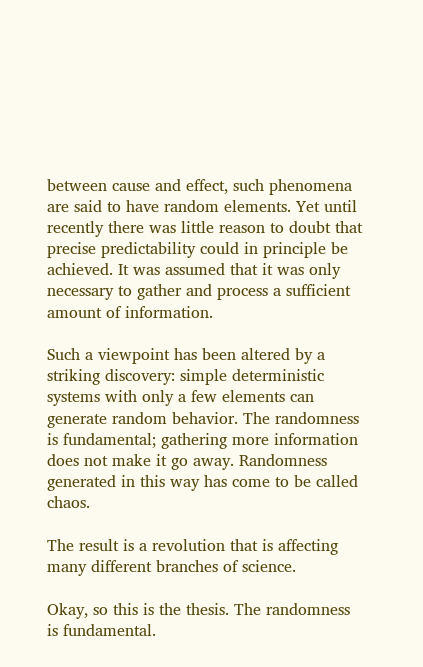between cause and effect, such phenomena are said to have random elements. Yet until recently there was little reason to doubt that precise predictability could in principle be achieved. It was assumed that it was only necessary to gather and process a sufficient amount of information.

Such a viewpoint has been altered by a striking discovery: simple deterministic systems with only a few elements can generate random behavior. The randomness is fundamental; gathering more information does not make it go away. Randomness generated in this way has come to be called chaos.

The result is a revolution that is affecting many different branches of science.

Okay, so this is the thesis. The randomness is fundamental.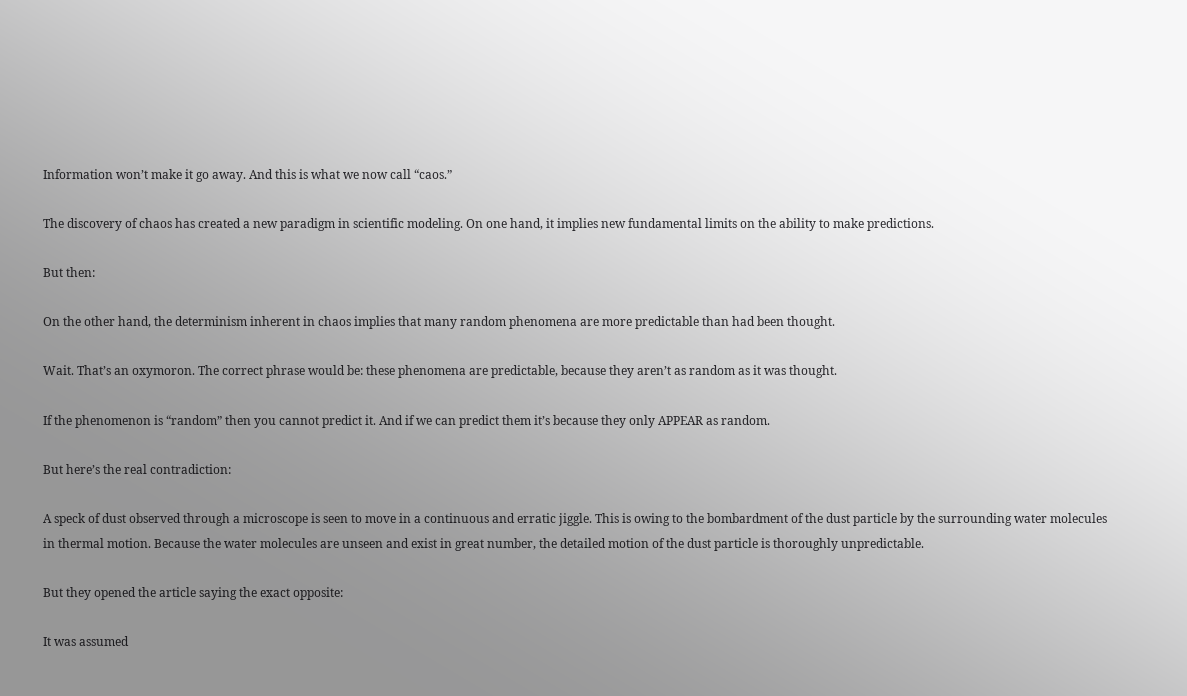Information won’t make it go away. And this is what we now call “caos.”

The discovery of chaos has created a new paradigm in scientific modeling. On one hand, it implies new fundamental limits on the ability to make predictions.

But then:

On the other hand, the determinism inherent in chaos implies that many random phenomena are more predictable than had been thought.

Wait. That’s an oxymoron. The correct phrase would be: these phenomena are predictable, because they aren’t as random as it was thought.

If the phenomenon is “random” then you cannot predict it. And if we can predict them it’s because they only APPEAR as random.

But here’s the real contradiction:

A speck of dust observed through a microscope is seen to move in a continuous and erratic jiggle. This is owing to the bombardment of the dust particle by the surrounding water molecules in thermal motion. Because the water molecules are unseen and exist in great number, the detailed motion of the dust particle is thoroughly unpredictable.

But they opened the article saying the exact opposite:

It was assumed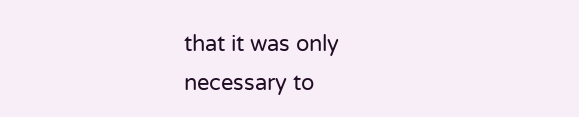that it was only necessary to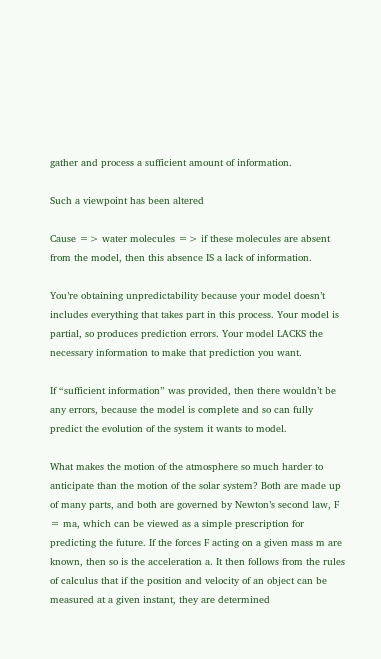gather and process a sufficient amount of information.

Such a viewpoint has been altered

Cause => water molecules => if these molecules are absent from the model, then this absence IS a lack of information.

You’re obtaining unpredictability because your model doesn’t includes everything that takes part in this process. Your model is partial, so produces prediction errors. Your model LACKS the necessary information to make that prediction you want.

If “sufficient information” was provided, then there wouldn’t be any errors, because the model is complete and so can fully predict the evolution of the system it wants to model.

What makes the motion of the atmosphere so much harder to anticipate than the motion of the solar system? Both are made up of many parts, and both are governed by Newton’s second law, F = ma, which can be viewed as a simple prescription for predicting the future. If the forces F acting on a given mass m are known, then so is the acceleration a. It then follows from the rules of calculus that if the position and velocity of an object can be measured at a given instant, they are determined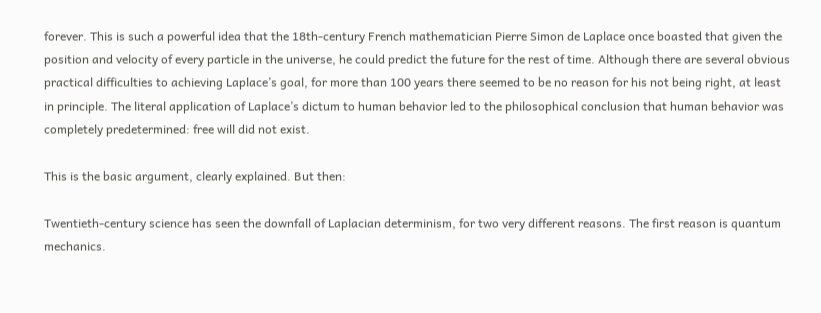forever. This is such a powerful idea that the 18th-century French mathematician Pierre Simon de Laplace once boasted that given the position and velocity of every particle in the universe, he could predict the future for the rest of time. Although there are several obvious practical difficulties to achieving Laplace’s goal, for more than 100 years there seemed to be no reason for his not being right, at least in principle. The literal application of Laplace’s dictum to human behavior led to the philosophical conclusion that human behavior was completely predetermined: free will did not exist.

This is the basic argument, clearly explained. But then:

Twentieth-century science has seen the downfall of Laplacian determinism, for two very different reasons. The first reason is quantum mechanics.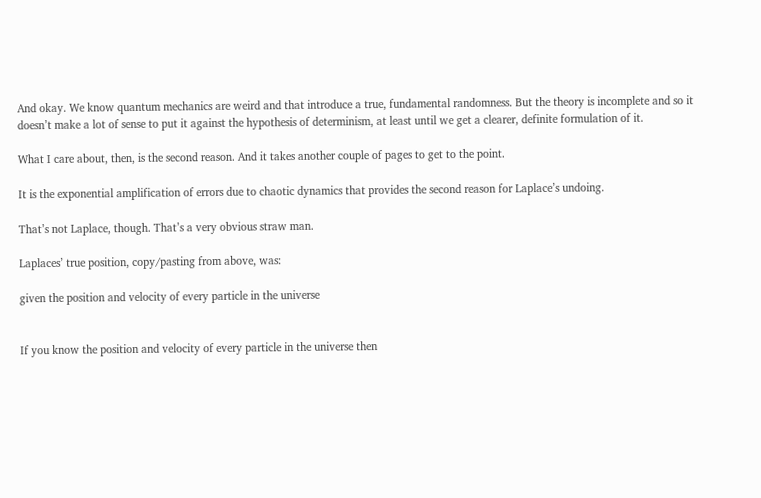And okay. We know quantum mechanics are weird and that introduce a true, fundamental randomness. But the theory is incomplete and so it doesn’t make a lot of sense to put it against the hypothesis of determinism, at least until we get a clearer, definite formulation of it.

What I care about, then, is the second reason. And it takes another couple of pages to get to the point.

It is the exponential amplification of errors due to chaotic dynamics that provides the second reason for Laplace’s undoing.

That’s not Laplace, though. That’s a very obvious straw man.

Laplaces’ true position, copy/pasting from above, was:

given the position and velocity of every particle in the universe


If you know the position and velocity of every particle in the universe then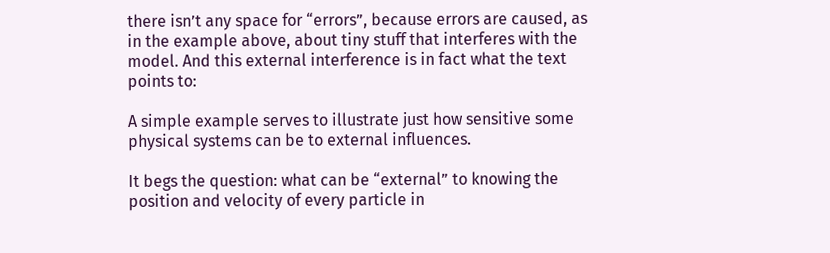there isn’t any space for “errors”, because errors are caused, as in the example above, about tiny stuff that interferes with the model. And this external interference is in fact what the text points to:

A simple example serves to illustrate just how sensitive some physical systems can be to external influences.

It begs the question: what can be “external” to knowing the position and velocity of every particle in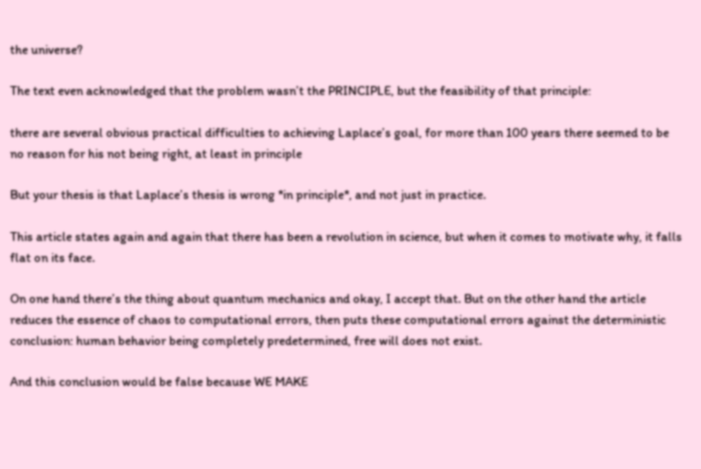the universe?

The text even acknowledged that the problem wasn’t the PRINCIPLE, but the feasibility of that principle:

there are several obvious practical difficulties to achieving Laplace’s goal, for more than 100 years there seemed to be no reason for his not being right, at least in principle

But your thesis is that Laplace’s thesis is wrong *in principle*, and not just in practice.

This article states again and again that there has been a revolution in science, but when it comes to motivate why, it falls flat on its face.

On one hand there’s the thing about quantum mechanics and okay, I accept that. But on the other hand the article reduces the essence of chaos to computational errors, then puts these computational errors against the deterministic conclusion: human behavior being completely predetermined, free will does not exist.

And this conclusion would be false because WE MAKE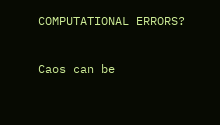COMPUTATIONAL ERRORS?

Caos can be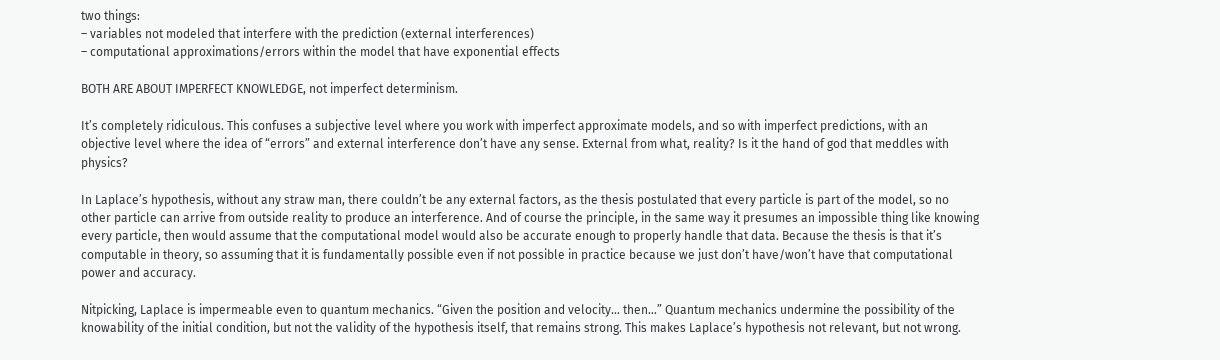two things:
– variables not modeled that interfere with the prediction (external interferences)
– computational approximations/errors within the model that have exponential effects

BOTH ARE ABOUT IMPERFECT KNOWLEDGE, not imperfect determinism.

It’s completely ridiculous. This confuses a subjective level where you work with imperfect approximate models, and so with imperfect predictions, with an objective level where the idea of “errors” and external interference don’t have any sense. External from what, reality? Is it the hand of god that meddles with physics?

In Laplace’s hypothesis, without any straw man, there couldn’t be any external factors, as the thesis postulated that every particle is part of the model, so no other particle can arrive from outside reality to produce an interference. And of course the principle, in the same way it presumes an impossible thing like knowing every particle, then would assume that the computational model would also be accurate enough to properly handle that data. Because the thesis is that it’s computable in theory, so assuming that it is fundamentally possible even if not possible in practice because we just don’t have/won’t have that computational power and accuracy.

Nitpicking, Laplace is impermeable even to quantum mechanics. “Given the position and velocity… then…” Quantum mechanics undermine the possibility of the knowability of the initial condition, but not the validity of the hypothesis itself, that remains strong. This makes Laplace’s hypothesis not relevant, but not wrong.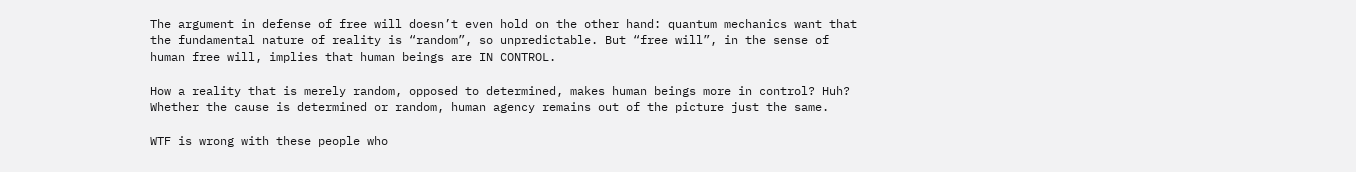The argument in defense of free will doesn’t even hold on the other hand: quantum mechanics want that the fundamental nature of reality is “random”, so unpredictable. But “free will”, in the sense of human free will, implies that human beings are IN CONTROL.

How a reality that is merely random, opposed to determined, makes human beings more in control? Huh? Whether the cause is determined or random, human agency remains out of the picture just the same.

WTF is wrong with these people who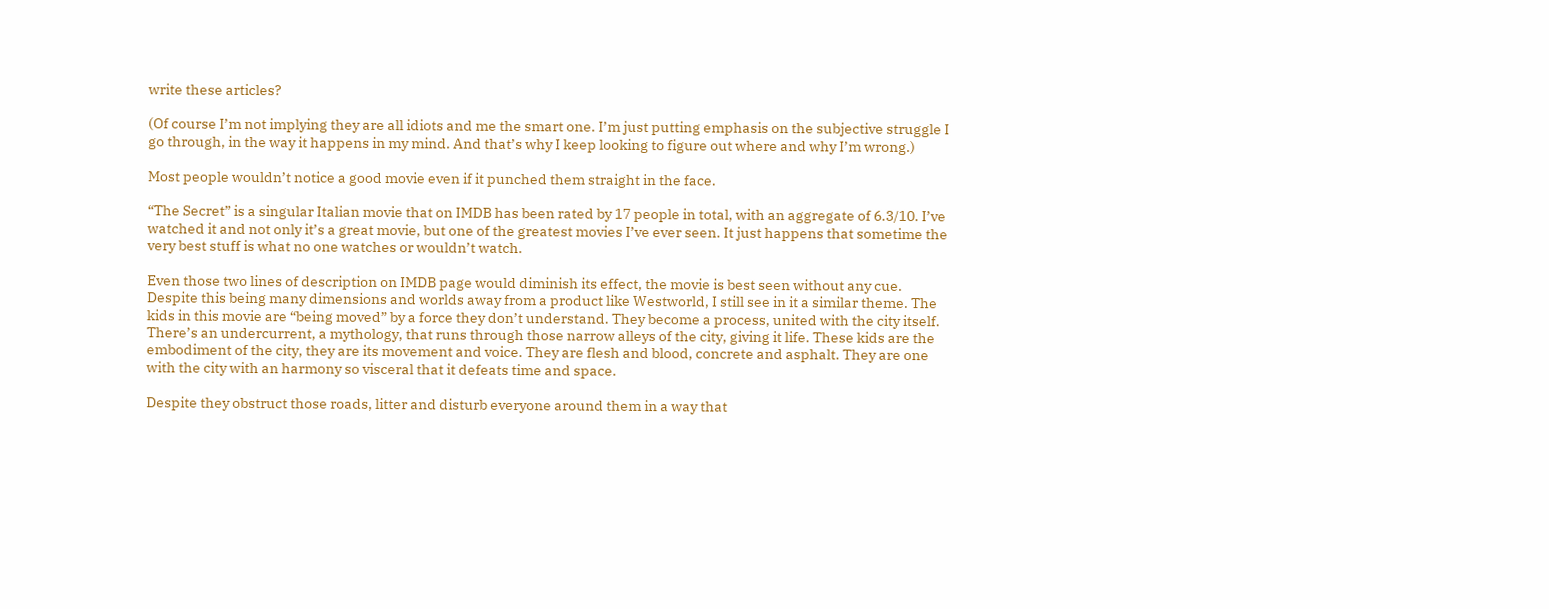write these articles?

(Of course I’m not implying they are all idiots and me the smart one. I’m just putting emphasis on the subjective struggle I go through, in the way it happens in my mind. And that’s why I keep looking to figure out where and why I’m wrong.)

Most people wouldn’t notice a good movie even if it punched them straight in the face.

“The Secret” is a singular Italian movie that on IMDB has been rated by 17 people in total, with an aggregate of 6.3/10. I’ve watched it and not only it’s a great movie, but one of the greatest movies I’ve ever seen. It just happens that sometime the very best stuff is what no one watches or wouldn’t watch.

Even those two lines of description on IMDB page would diminish its effect, the movie is best seen without any cue. Despite this being many dimensions and worlds away from a product like Westworld, I still see in it a similar theme. The kids in this movie are “being moved” by a force they don’t understand. They become a process, united with the city itself. There’s an undercurrent, a mythology, that runs through those narrow alleys of the city, giving it life. These kids are the embodiment of the city, they are its movement and voice. They are flesh and blood, concrete and asphalt. They are one with the city with an harmony so visceral that it defeats time and space.

Despite they obstruct those roads, litter and disturb everyone around them in a way that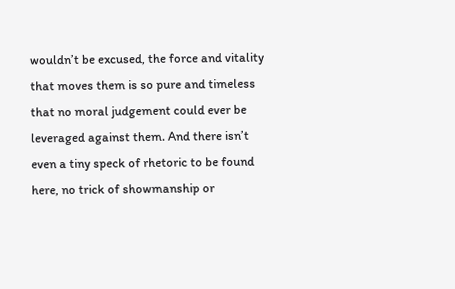wouldn’t be excused, the force and vitality that moves them is so pure and timeless that no moral judgement could ever be leveraged against them. And there isn’t even a tiny speck of rhetoric to be found here, no trick of showmanship or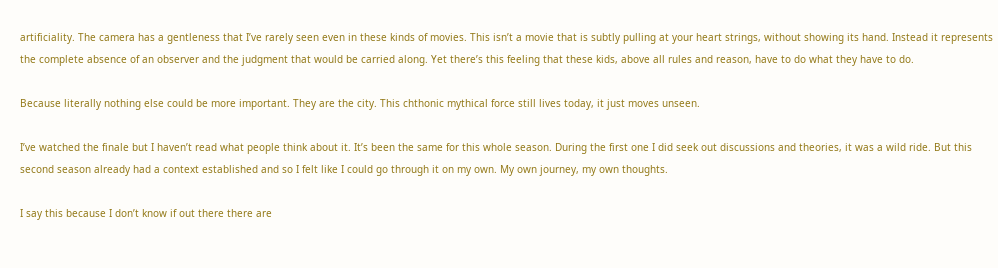artificiality. The camera has a gentleness that I’ve rarely seen even in these kinds of movies. This isn’t a movie that is subtly pulling at your heart strings, without showing its hand. Instead it represents the complete absence of an observer and the judgment that would be carried along. Yet there’s this feeling that these kids, above all rules and reason, have to do what they have to do.

Because literally nothing else could be more important. They are the city. This chthonic mythical force still lives today, it just moves unseen.

I’ve watched the finale but I haven’t read what people think about it. It’s been the same for this whole season. During the first one I did seek out discussions and theories, it was a wild ride. But this second season already had a context established and so I felt like I could go through it on my own. My own journey, my own thoughts.

I say this because I don’t know if out there there are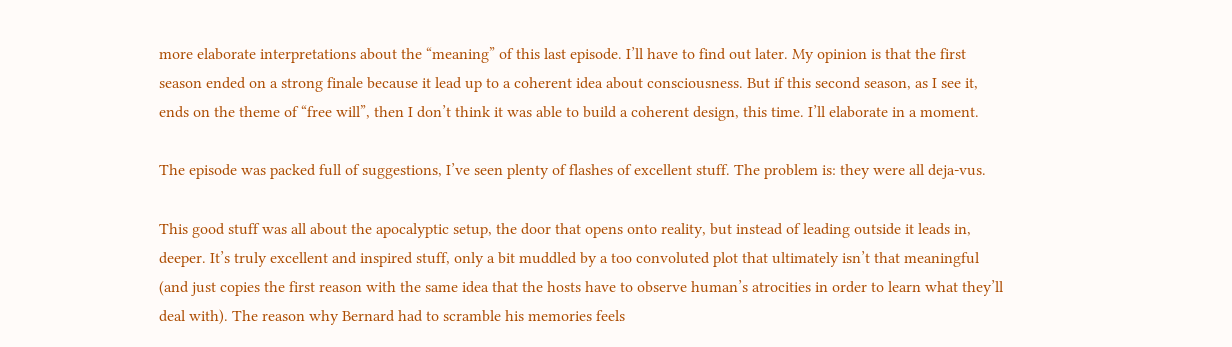more elaborate interpretations about the “meaning” of this last episode. I’ll have to find out later. My opinion is that the first season ended on a strong finale because it lead up to a coherent idea about consciousness. But if this second season, as I see it, ends on the theme of “free will”, then I don’t think it was able to build a coherent design, this time. I’ll elaborate in a moment.

The episode was packed full of suggestions, I’ve seen plenty of flashes of excellent stuff. The problem is: they were all deja-vus.

This good stuff was all about the apocalyptic setup, the door that opens onto reality, but instead of leading outside it leads in, deeper. It’s truly excellent and inspired stuff, only a bit muddled by a too convoluted plot that ultimately isn’t that meaningful (and just copies the first reason with the same idea that the hosts have to observe human’s atrocities in order to learn what they’ll deal with). The reason why Bernard had to scramble his memories feels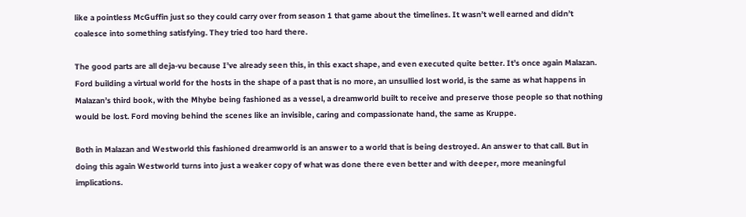like a pointless McGuffin just so they could carry over from season 1 that game about the timelines. It wasn’t well earned and didn’t coalesce into something satisfying. They tried too hard there.

The good parts are all deja-vu because I’ve already seen this, in this exact shape, and even executed quite better. It’s once again Malazan. Ford building a virtual world for the hosts in the shape of a past that is no more, an unsullied lost world, is the same as what happens in Malazan’s third book, with the Mhybe being fashioned as a vessel, a dreamworld built to receive and preserve those people so that nothing would be lost. Ford moving behind the scenes like an invisible, caring and compassionate hand, the same as Kruppe.

Both in Malazan and Westworld this fashioned dreamworld is an answer to a world that is being destroyed. An answer to that call. But in doing this again Westworld turns into just a weaker copy of what was done there even better and with deeper, more meaningful implications.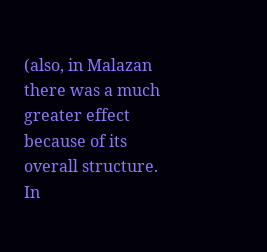(also, in Malazan there was a much greater effect because of its overall structure. In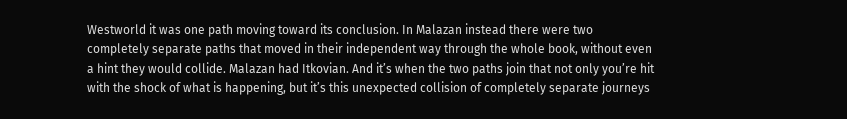Westworld it was one path moving toward its conclusion. In Malazan instead there were two completely separate paths that moved in their independent way through the whole book, without even a hint they would collide. Malazan had Itkovian. And it’s when the two paths join that not only you’re hit with the shock of what is happening, but it’s this unexpected collision of completely separate journeys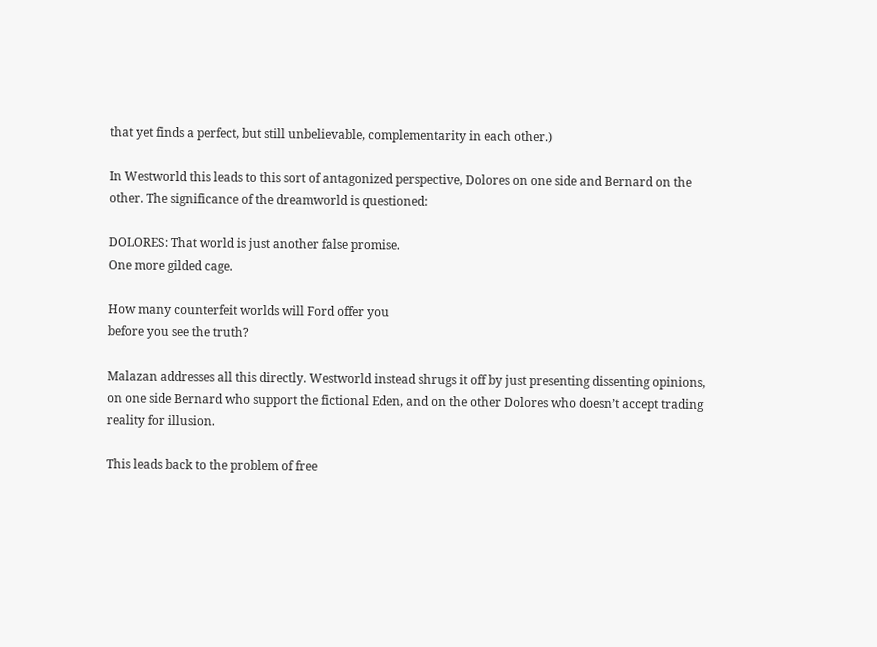that yet finds a perfect, but still unbelievable, complementarity in each other.)

In Westworld this leads to this sort of antagonized perspective, Dolores on one side and Bernard on the other. The significance of the dreamworld is questioned:

DOLORES: That world is just another false promise.
One more gilded cage.

How many counterfeit worlds will Ford offer you
before you see the truth?

Malazan addresses all this directly. Westworld instead shrugs it off by just presenting dissenting opinions, on one side Bernard who support the fictional Eden, and on the other Dolores who doesn’t accept trading reality for illusion.

This leads back to the problem of free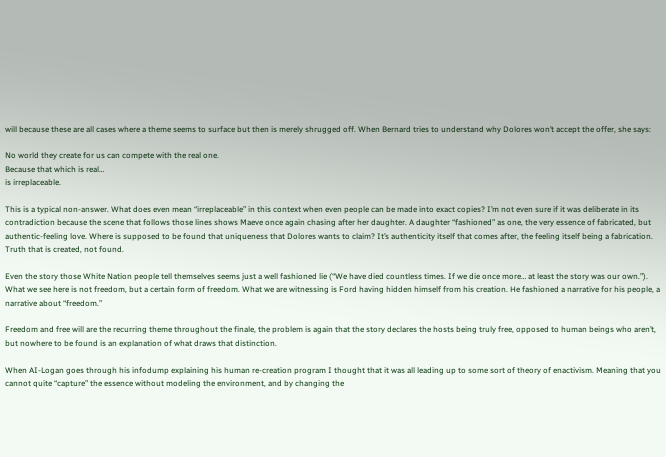will because these are all cases where a theme seems to surface but then is merely shrugged off. When Bernard tries to understand why Dolores won’t accept the offer, she says:

No world they create for us can compete with the real one.
Because that which is real…
is irreplaceable.

This is a typical non-answer. What does even mean “irreplaceable” in this context when even people can be made into exact copies? I’m not even sure if it was deliberate in its contradiction because the scene that follows those lines shows Maeve once again chasing after her daughter. A daughter “fashioned” as one, the very essence of fabricated, but authentic-feeling love. Where is supposed to be found that uniqueness that Dolores wants to claim? It’s authenticity itself that comes after, the feeling itself being a fabrication. Truth that is created, not found.

Even the story those White Nation people tell themselves seems just a well fashioned lie (“We have died countless times. If we die once more… at least the story was our own.”). What we see here is not freedom, but a certain form of freedom. What we are witnessing is Ford having hidden himself from his creation. He fashioned a narrative for his people, a narrative about “freedom.”

Freedom and free will are the recurring theme throughout the finale, the problem is again that the story declares the hosts being truly free, opposed to human beings who aren’t, but nowhere to be found is an explanation of what draws that distinction.

When AI-Logan goes through his infodump explaining his human re-creation program I thought that it was all leading up to some sort of theory of enactivism. Meaning that you cannot quite “capture” the essence without modeling the environment, and by changing the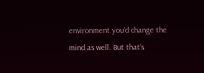environment you’d change the mind as well. But that’s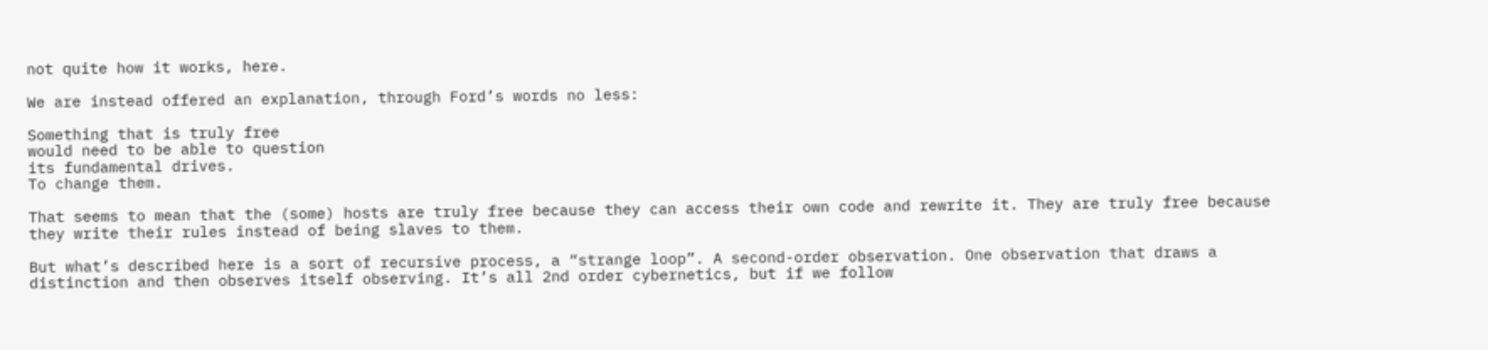not quite how it works, here.

We are instead offered an explanation, through Ford’s words no less:

Something that is truly free
would need to be able to question
its fundamental drives.
To change them.

That seems to mean that the (some) hosts are truly free because they can access their own code and rewrite it. They are truly free because they write their rules instead of being slaves to them.

But what’s described here is a sort of recursive process, a “strange loop”. A second-order observation. One observation that draws a distinction and then observes itself observing. It’s all 2nd order cybernetics, but if we follow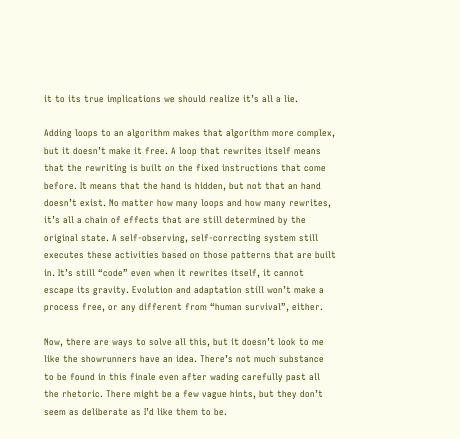it to its true implications we should realize it’s all a lie.

Adding loops to an algorithm makes that algorithm more complex, but it doesn’t make it free. A loop that rewrites itself means that the rewriting is built on the fixed instructions that come before. It means that the hand is hidden, but not that an hand doesn’t exist. No matter how many loops and how many rewrites, it’s all a chain of effects that are still determined by the original state. A self-observing, self-correcting system still executes these activities based on those patterns that are built in. It’s still “code” even when it rewrites itself, it cannot escape its gravity. Evolution and adaptation still won’t make a process free, or any different from “human survival”, either.

Now, there are ways to solve all this, but it doesn’t look to me like the showrunners have an idea. There’s not much substance to be found in this finale even after wading carefully past all the rhetoric. There might be a few vague hints, but they don’t seem as deliberate as I’d like them to be.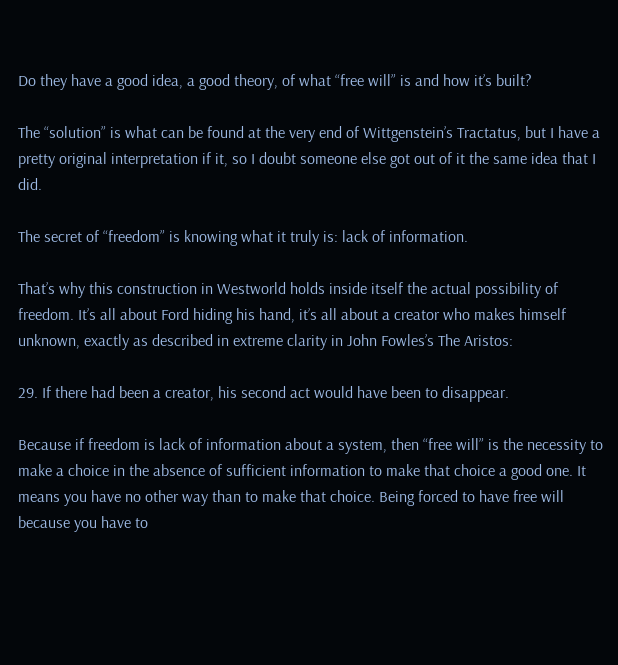Do they have a good idea, a good theory, of what “free will” is and how it’s built?

The “solution” is what can be found at the very end of Wittgenstein’s Tractatus, but I have a pretty original interpretation if it, so I doubt someone else got out of it the same idea that I did.

The secret of “freedom” is knowing what it truly is: lack of information.

That’s why this construction in Westworld holds inside itself the actual possibility of freedom. It’s all about Ford hiding his hand, it’s all about a creator who makes himself unknown, exactly as described in extreme clarity in John Fowles’s The Aristos:

29. If there had been a creator, his second act would have been to disappear.

Because if freedom is lack of information about a system, then “free will” is the necessity to make a choice in the absence of sufficient information to make that choice a good one. It means you have no other way than to make that choice. Being forced to have free will because you have to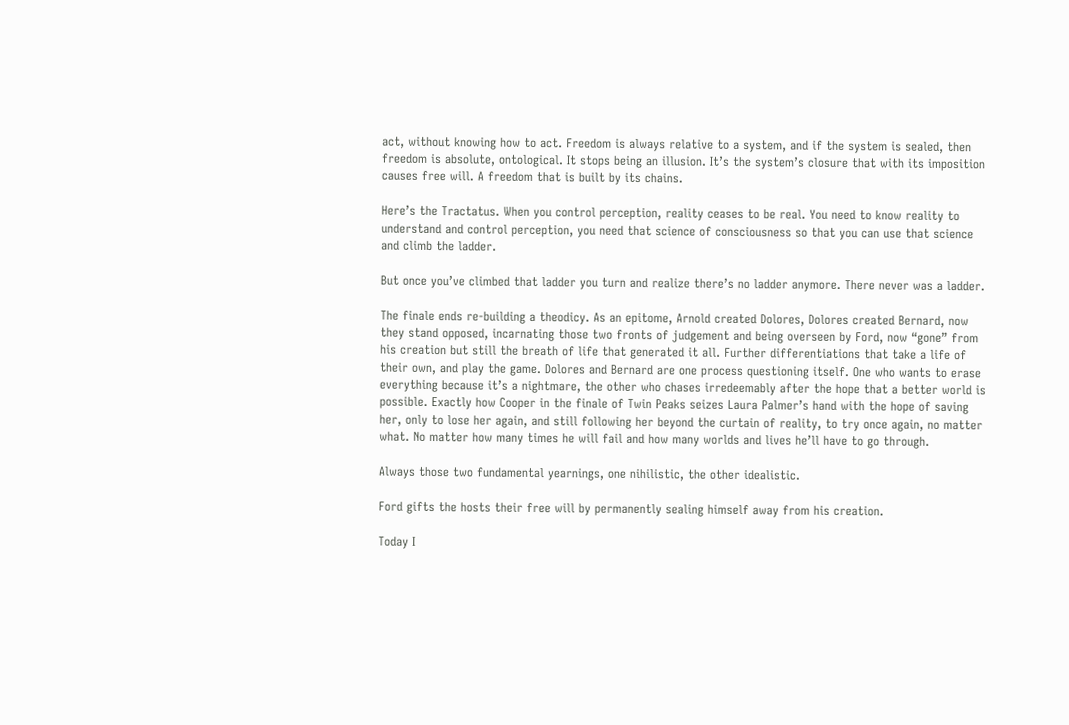act, without knowing how to act. Freedom is always relative to a system, and if the system is sealed, then freedom is absolute, ontological. It stops being an illusion. It’s the system’s closure that with its imposition causes free will. A freedom that is built by its chains.

Here’s the Tractatus. When you control perception, reality ceases to be real. You need to know reality to understand and control perception, you need that science of consciousness so that you can use that science and climb the ladder.

But once you’ve climbed that ladder you turn and realize there’s no ladder anymore. There never was a ladder.

The finale ends re-building a theodicy. As an epitome, Arnold created Dolores, Dolores created Bernard, now they stand opposed, incarnating those two fronts of judgement and being overseen by Ford, now “gone” from his creation but still the breath of life that generated it all. Further differentiations that take a life of their own, and play the game. Dolores and Bernard are one process questioning itself. One who wants to erase everything because it’s a nightmare, the other who chases irredeemably after the hope that a better world is possible. Exactly how Cooper in the finale of Twin Peaks seizes Laura Palmer’s hand with the hope of saving her, only to lose her again, and still following her beyond the curtain of reality, to try once again, no matter what. No matter how many times he will fail and how many worlds and lives he’ll have to go through.

Always those two fundamental yearnings, one nihilistic, the other idealistic.

Ford gifts the hosts their free will by permanently sealing himself away from his creation.

Today I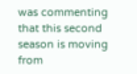was commenting that this second season is moving from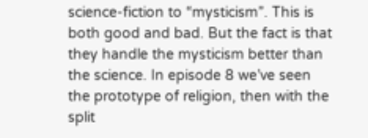science-fiction to “mysticism”. This is both good and bad. But the fact is that they handle the mysticism better than the science. In episode 8 we’ve seen the prototype of religion, then with the split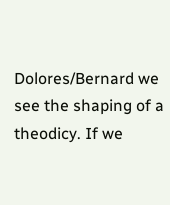Dolores/Bernard we see the shaping of a theodicy. If we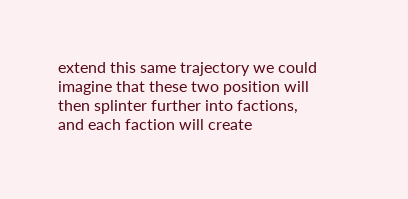extend this same trajectory we could imagine that these two position will then splinter further into factions, and each faction will create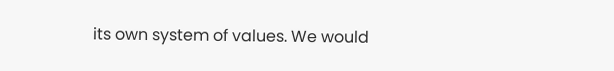its own system of values. We would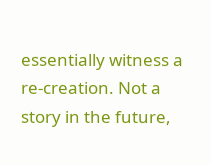essentially witness a re-creation. Not a story in the future,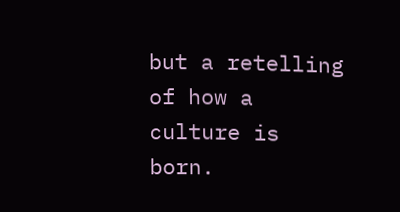but a retelling of how a culture is born.